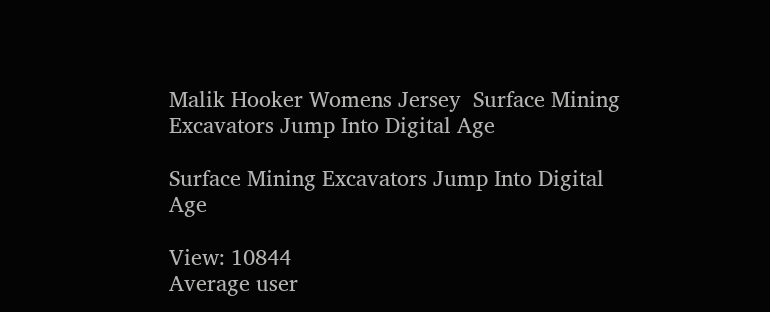Malik Hooker Womens Jersey  Surface Mining Excavators Jump Into Digital Age

Surface Mining Excavators Jump Into Digital Age

View: 10844
Average user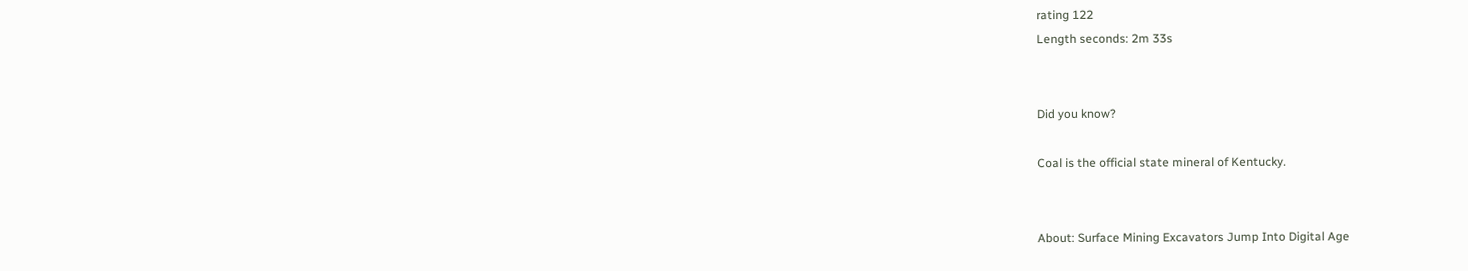rating 122
Length seconds: 2m 33s


Did you know?

Coal is the official state mineral of Kentucky.


About: Surface Mining Excavators Jump Into Digital Age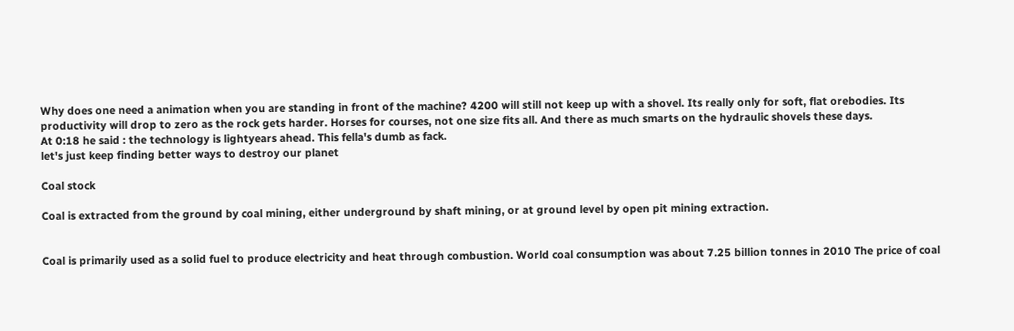Why does one need a animation when you are standing in front of the machine? 4200 will still not keep up with a shovel. Its really only for soft, flat orebodies. Its productivity will drop to zero as the rock gets harder. Horses for courses, not one size fits all. And there as much smarts on the hydraulic shovels these days.
At 0:18 he said : the technology is lightyears ahead. This fella's dumb as fack.
let's just keep finding better ways to destroy our planet

Coal stock

Coal is extracted from the ground by coal mining, either underground by shaft mining, or at ground level by open pit mining extraction.


Coal is primarily used as a solid fuel to produce electricity and heat through combustion. World coal consumption was about 7.25 billion tonnes in 2010 The price of coal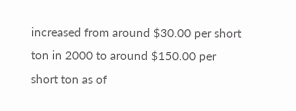increased from around $30.00 per short ton in 2000 to around $150.00 per short ton as of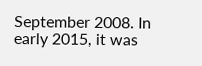September 2008. In early 2015, it was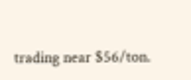trading near $56/ton.